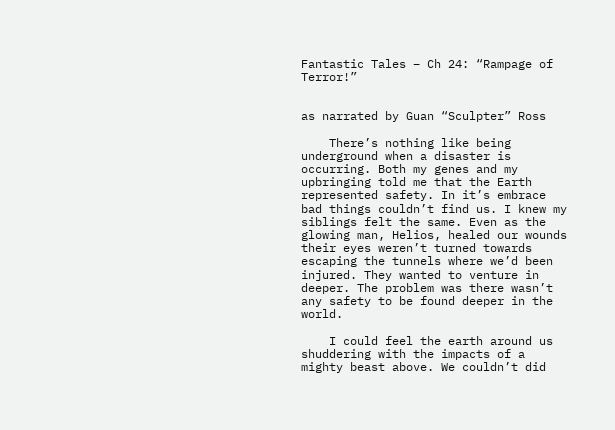Fantastic Tales – Ch 24: “Rampage of Terror!”


as narrated by Guan “Sculpter” Ross

    There’s nothing like being underground when a disaster is occurring. Both my genes and my upbringing told me that the Earth represented safety. In it’s embrace bad things couldn’t find us. I knew my siblings felt the same. Even as the glowing man, Helios, healed our wounds their eyes weren’t turned towards escaping the tunnels where we’d been injured. They wanted to venture in deeper. The problem was there wasn’t any safety to be found deeper in the world.

    I could feel the earth around us shuddering with the impacts of a mighty beast above. We couldn’t did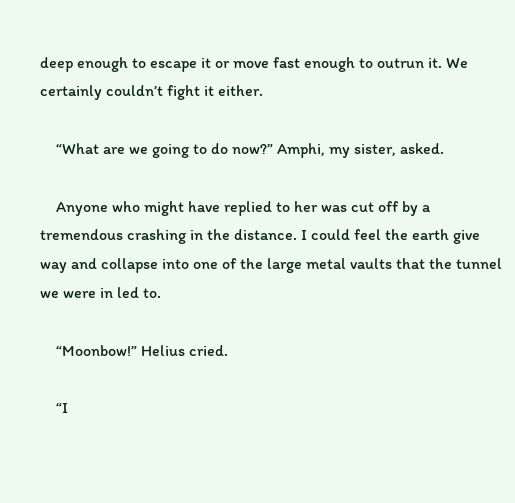deep enough to escape it or move fast enough to outrun it. We certainly couldn’t fight it either.

    “What are we going to do now?” Amphi, my sister, asked.

    Anyone who might have replied to her was cut off by a tremendous crashing in the distance. I could feel the earth give way and collapse into one of the large metal vaults that the tunnel we were in led to.

    “Moonbow!” Helius cried.

    “I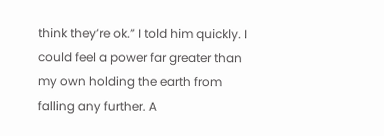think they’re ok.” I told him quickly. I could feel a power far greater than my own holding the earth from falling any further. A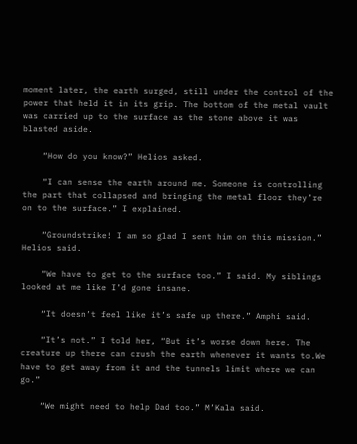moment later, the earth surged, still under the control of the power that held it in its grip. The bottom of the metal vault was carried up to the surface as the stone above it was blasted aside.

    “How do you know?” Helios asked.

    “I can sense the earth around me. Someone is controlling the part that collapsed and bringing the metal floor they’re on to the surface.” I explained.

    “Groundstrike! I am so glad I sent him on this mission.” Helios said.

    “We have to get to the surface too.” I said. My siblings looked at me like I’d gone insane.

    “It doesn’t feel like it’s safe up there.” Amphi said.

    “It’s not.” I told her, “But it’s worse down here. The creature up there can crush the earth whenever it wants to.We have to get away from it and the tunnels limit where we can go.”

    “We might need to help Dad too.” M’Kala said.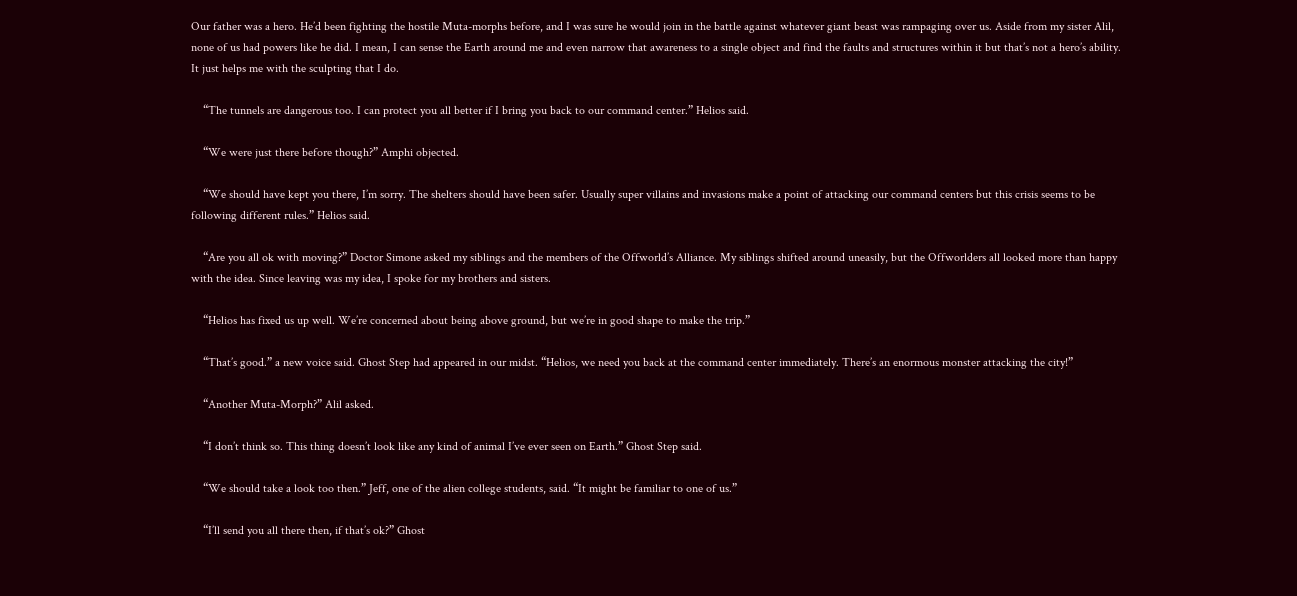Our father was a hero. He’d been fighting the hostile Muta-morphs before, and I was sure he would join in the battle against whatever giant beast was rampaging over us. Aside from my sister Alil, none of us had powers like he did. I mean, I can sense the Earth around me and even narrow that awareness to a single object and find the faults and structures within it but that’s not a hero’s ability. It just helps me with the sculpting that I do.

    “The tunnels are dangerous too. I can protect you all better if I bring you back to our command center.” Helios said.

    “We were just there before though?” Amphi objected.

    “We should have kept you there, I’m sorry. The shelters should have been safer. Usually super villains and invasions make a point of attacking our command centers but this crisis seems to be following different rules.” Helios said.

    “Are you all ok with moving?” Doctor Simone asked my siblings and the members of the Offworld’s Alliance. My siblings shifted around uneasily, but the Offworlders all looked more than happy with the idea. Since leaving was my idea, I spoke for my brothers and sisters.

    “Helios has fixed us up well. We’re concerned about being above ground, but we’re in good shape to make the trip.”

    “That’s good.” a new voice said. Ghost Step had appeared in our midst. “Helios, we need you back at the command center immediately. There’s an enormous monster attacking the city!”

    “Another Muta-Morph?” Alil asked.

    “I don’t think so. This thing doesn’t look like any kind of animal I’ve ever seen on Earth.” Ghost Step said.

    “We should take a look too then.” Jeff, one of the alien college students, said. “It might be familiar to one of us.”

    “I’ll send you all there then, if that’s ok?” Ghost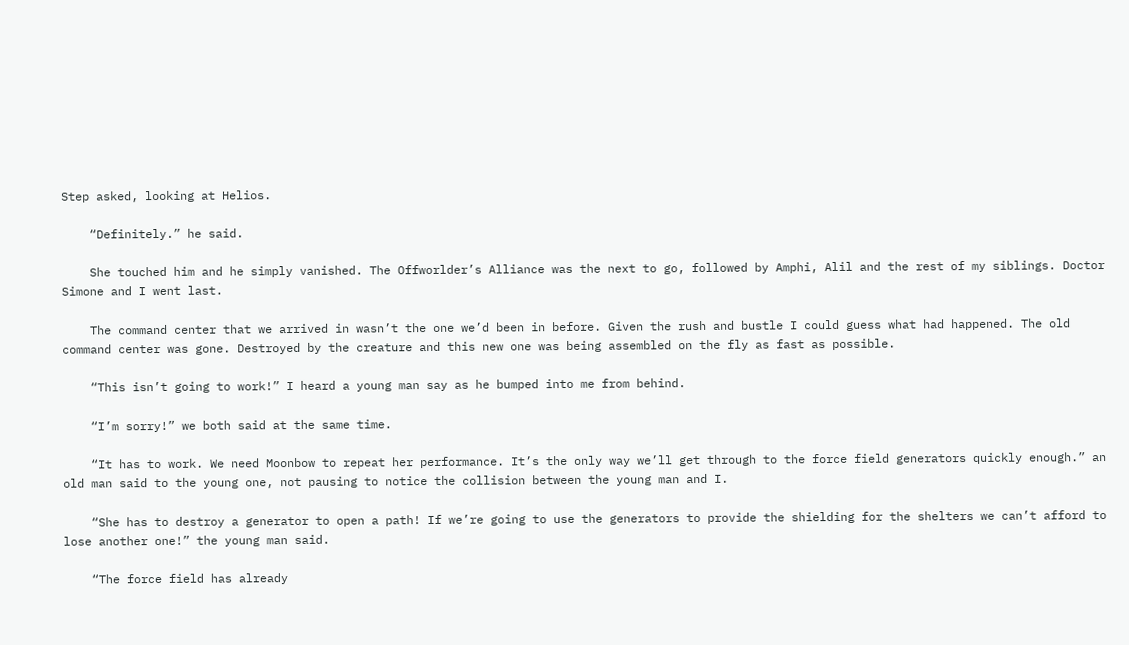Step asked, looking at Helios.

    “Definitely.” he said.

    She touched him and he simply vanished. The Offworlder’s Alliance was the next to go, followed by Amphi, Alil and the rest of my siblings. Doctor Simone and I went last.

    The command center that we arrived in wasn’t the one we’d been in before. Given the rush and bustle I could guess what had happened. The old command center was gone. Destroyed by the creature and this new one was being assembled on the fly as fast as possible.

    “This isn’t going to work!” I heard a young man say as he bumped into me from behind.

    “I’m sorry!” we both said at the same time.

    “It has to work. We need Moonbow to repeat her performance. It’s the only way we’ll get through to the force field generators quickly enough.” an old man said to the young one, not pausing to notice the collision between the young man and I.

    “She has to destroy a generator to open a path! If we’re going to use the generators to provide the shielding for the shelters we can’t afford to lose another one!” the young man said.

    “The force field has already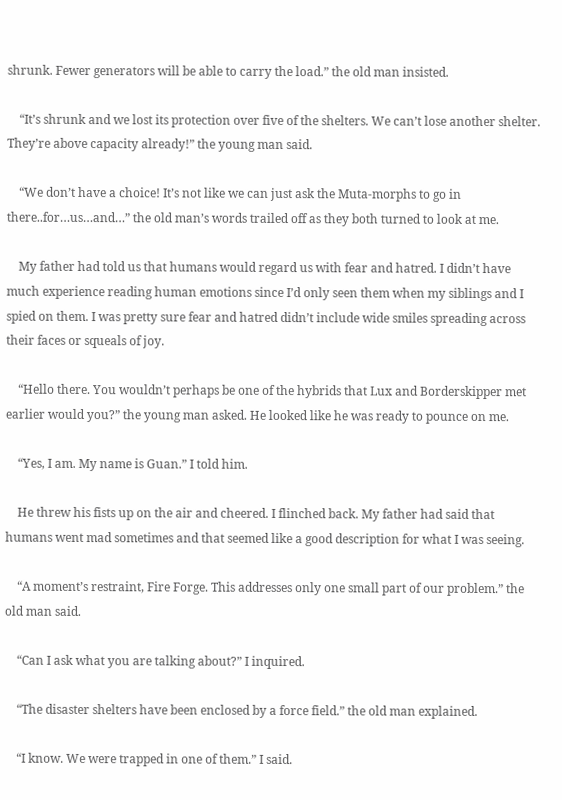shrunk. Fewer generators will be able to carry the load.” the old man insisted.

    “It’s shrunk and we lost its protection over five of the shelters. We can’t lose another shelter. They’re above capacity already!” the young man said.

    “We don’t have a choice! It’s not like we can just ask the Muta-morphs to go in there..for…us…and…” the old man’s words trailed off as they both turned to look at me.

    My father had told us that humans would regard us with fear and hatred. I didn’t have much experience reading human emotions since I’d only seen them when my siblings and I spied on them. I was pretty sure fear and hatred didn’t include wide smiles spreading across their faces or squeals of joy.

    “Hello there. You wouldn’t perhaps be one of the hybrids that Lux and Borderskipper met earlier would you?” the young man asked. He looked like he was ready to pounce on me.

    “Yes, I am. My name is Guan.” I told him.

    He threw his fists up on the air and cheered. I flinched back. My father had said that humans went mad sometimes and that seemed like a good description for what I was seeing.

    “A moment’s restraint, Fire Forge. This addresses only one small part of our problem.” the old man said.

    “Can I ask what you are talking about?” I inquired.

    “The disaster shelters have been enclosed by a force field.” the old man explained.

    “I know. We were trapped in one of them.” I said.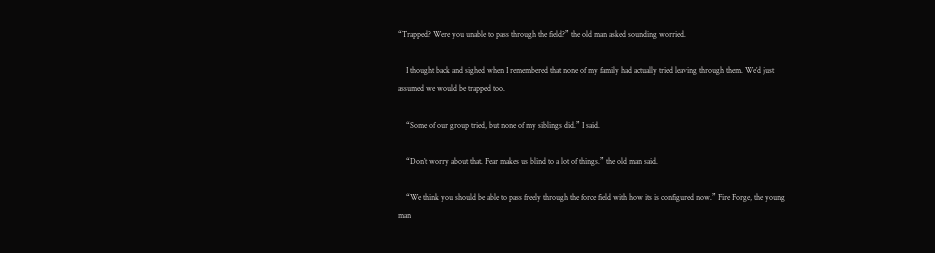“Trapped? Were you unable to pass through the field?” the old man asked sounding worried.

    I thought back and sighed when I remembered that none of my family had actually tried leaving through them. We’d just assumed we would be trapped too.

    “Some of our group tried, but none of my siblings did.” I said.

    “Don’t worry about that. Fear makes us blind to a lot of things.” the old man said.

    “We think you should be able to pass freely through the force field with how its is configured now.” Fire Forge, the young man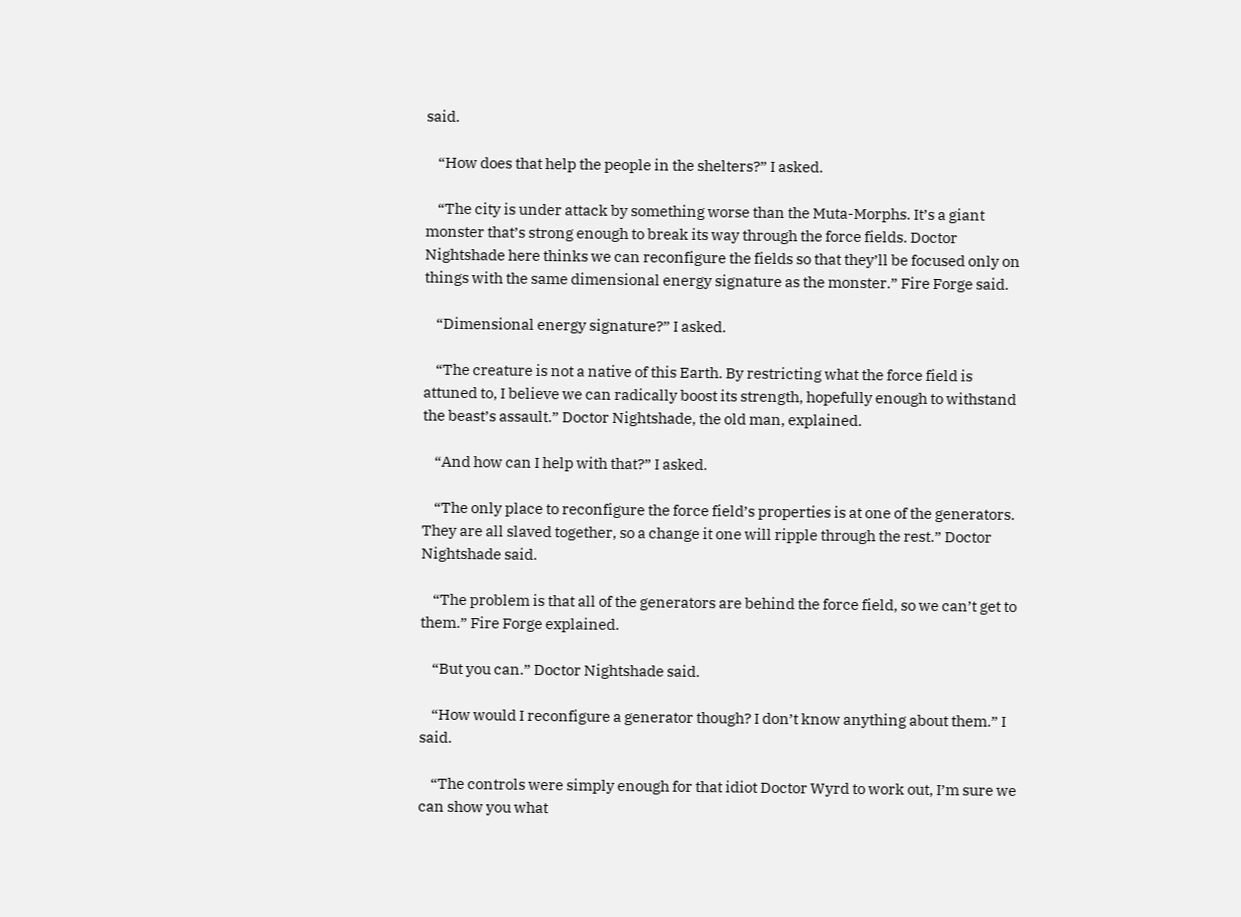said.

    “How does that help the people in the shelters?” I asked.

    “The city is under attack by something worse than the Muta-Morphs. It’s a giant monster that’s strong enough to break its way through the force fields. Doctor Nightshade here thinks we can reconfigure the fields so that they’ll be focused only on things with the same dimensional energy signature as the monster.” Fire Forge said.

    “Dimensional energy signature?” I asked.

    “The creature is not a native of this Earth. By restricting what the force field is attuned to, I believe we can radically boost its strength, hopefully enough to withstand the beast’s assault.” Doctor Nightshade, the old man, explained.

    “And how can I help with that?” I asked.

    “The only place to reconfigure the force field’s properties is at one of the generators. They are all slaved together, so a change it one will ripple through the rest.” Doctor Nightshade said.

    “The problem is that all of the generators are behind the force field, so we can’t get to them.” Fire Forge explained.

    “But you can.” Doctor Nightshade said.

    “How would I reconfigure a generator though? I don’t know anything about them.” I said.

    “The controls were simply enough for that idiot Doctor Wyrd to work out, I’m sure we can show you what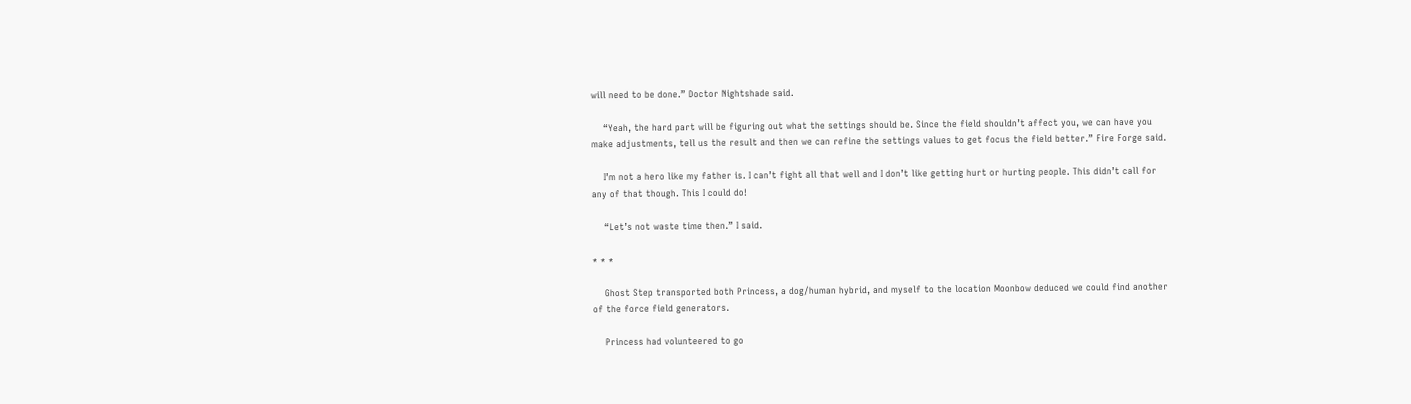will need to be done.” Doctor Nightshade said.

    “Yeah, the hard part will be figuring out what the settings should be. Since the field shouldn’t affect you, we can have you make adjustments, tell us the result and then we can refine the settings values to get focus the field better.” Fire Forge said.

    I’m not a hero like my father is. I can’t fight all that well and I don’t like getting hurt or hurting people. This didn’t call for any of that though. This I could do!

    “Let’s not waste time then.” I said.

* * *

    Ghost Step transported both Princess, a dog/human hybrid, and myself to the location Moonbow deduced we could find another of the force field generators.

    Princess had volunteered to go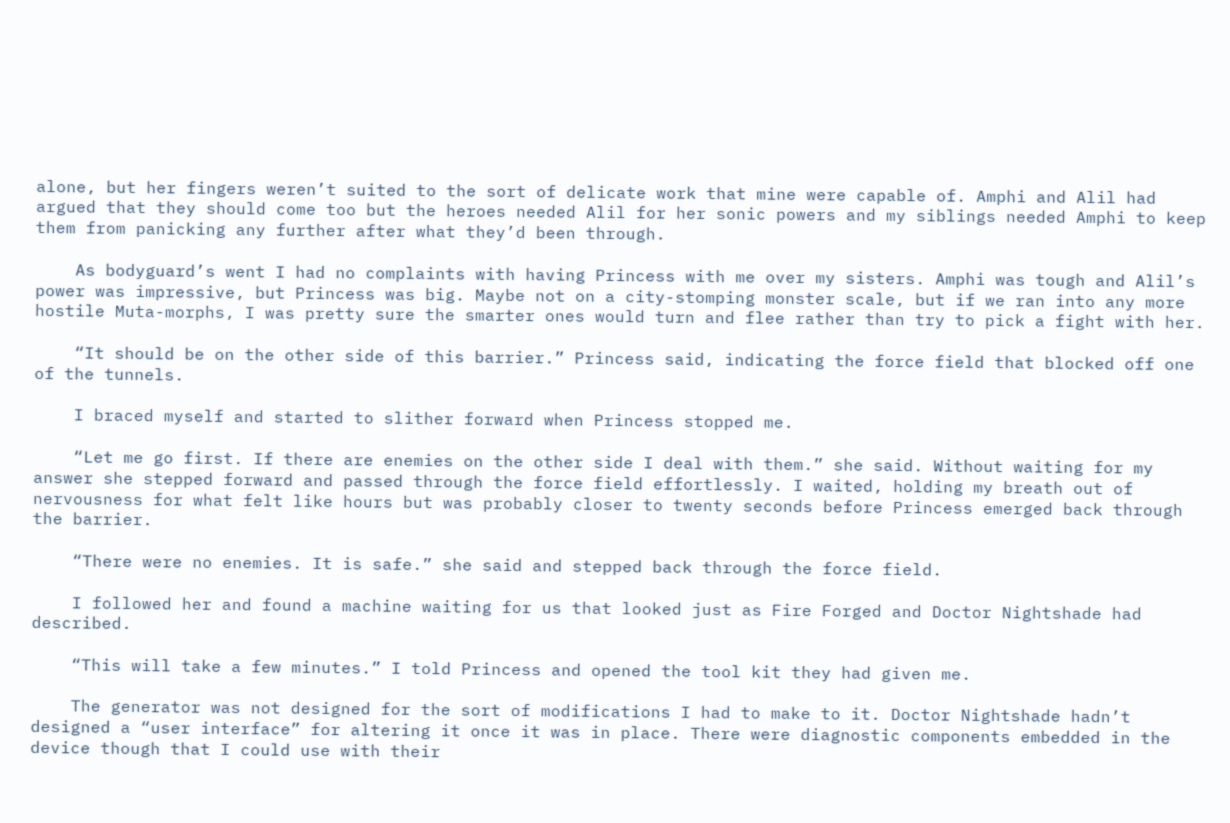alone, but her fingers weren’t suited to the sort of delicate work that mine were capable of. Amphi and Alil had argued that they should come too but the heroes needed Alil for her sonic powers and my siblings needed Amphi to keep them from panicking any further after what they’d been through.

    As bodyguard’s went I had no complaints with having Princess with me over my sisters. Amphi was tough and Alil’s power was impressive, but Princess was big. Maybe not on a city-stomping monster scale, but if we ran into any more hostile Muta-morphs, I was pretty sure the smarter ones would turn and flee rather than try to pick a fight with her.

    “It should be on the other side of this barrier.” Princess said, indicating the force field that blocked off one of the tunnels.

    I braced myself and started to slither forward when Princess stopped me.

    “Let me go first. If there are enemies on the other side I deal with them.” she said. Without waiting for my answer she stepped forward and passed through the force field effortlessly. I waited, holding my breath out of nervousness for what felt like hours but was probably closer to twenty seconds before Princess emerged back through the barrier.

    “There were no enemies. It is safe.” she said and stepped back through the force field.

    I followed her and found a machine waiting for us that looked just as Fire Forged and Doctor Nightshade had described.

    “This will take a few minutes.” I told Princess and opened the tool kit they had given me.

    The generator was not designed for the sort of modifications I had to make to it. Doctor Nightshade hadn’t designed a “user interface” for altering it once it was in place. There were diagnostic components embedded in the device though that I could use with their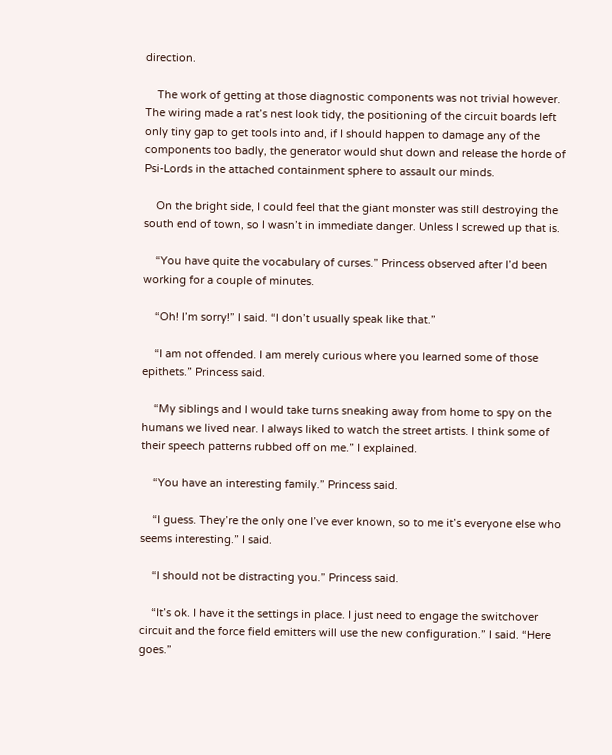direction.

    The work of getting at those diagnostic components was not trivial however. The wiring made a rat’s nest look tidy, the positioning of the circuit boards left only tiny gap to get tools into and, if I should happen to damage any of the components too badly, the generator would shut down and release the horde of Psi-Lords in the attached containment sphere to assault our minds.

    On the bright side, I could feel that the giant monster was still destroying the south end of town, so I wasn’t in immediate danger. Unless I screwed up that is.

    “You have quite the vocabulary of curses.” Princess observed after I’d been working for a couple of minutes.

    “Oh! I’m sorry!” I said. “I don’t usually speak like that.”

    “I am not offended. I am merely curious where you learned some of those epithets.” Princess said.

    “My siblings and I would take turns sneaking away from home to spy on the humans we lived near. I always liked to watch the street artists. I think some of their speech patterns rubbed off on me.” I explained.

    “You have an interesting family.” Princess said.

    “I guess. They’re the only one I’ve ever known, so to me it’s everyone else who seems interesting.” I said.

    “I should not be distracting you.” Princess said.

    “It’s ok. I have it the settings in place. I just need to engage the switchover circuit and the force field emitters will use the new configuration.” I said. “Here goes.”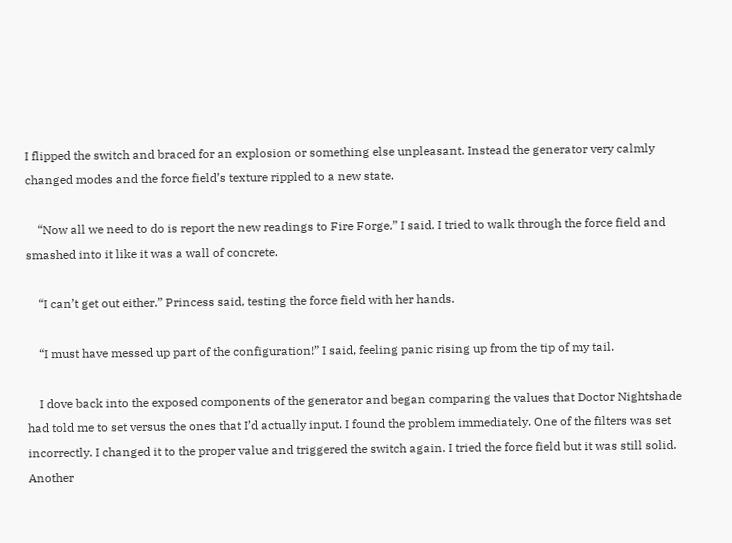I flipped the switch and braced for an explosion or something else unpleasant. Instead the generator very calmly changed modes and the force field’s texture rippled to a new state.

    “Now all we need to do is report the new readings to Fire Forge.” I said. I tried to walk through the force field and smashed into it like it was a wall of concrete.

    “I can’t get out either.” Princess said, testing the force field with her hands.

    “I must have messed up part of the configuration!” I said, feeling panic rising up from the tip of my tail.

    I dove back into the exposed components of the generator and began comparing the values that Doctor Nightshade had told me to set versus the ones that I’d actually input. I found the problem immediately. One of the filters was set incorrectly. I changed it to the proper value and triggered the switch again. I tried the force field but it was still solid. Another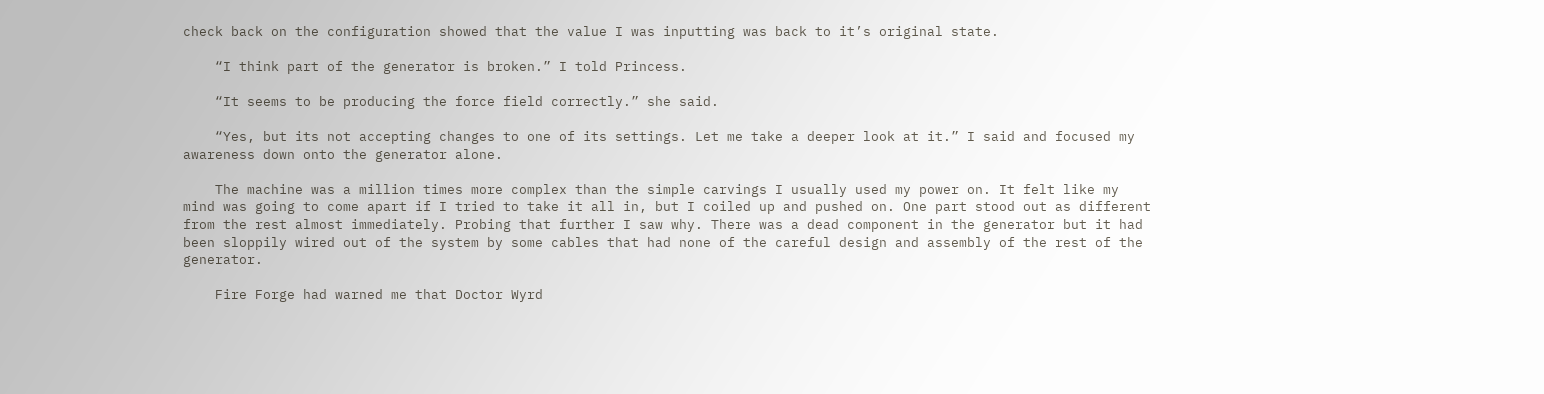check back on the configuration showed that the value I was inputting was back to it’s original state.

    “I think part of the generator is broken.” I told Princess.

    “It seems to be producing the force field correctly.” she said.

    “Yes, but its not accepting changes to one of its settings. Let me take a deeper look at it.” I said and focused my awareness down onto the generator alone.

    The machine was a million times more complex than the simple carvings I usually used my power on. It felt like my mind was going to come apart if I tried to take it all in, but I coiled up and pushed on. One part stood out as different from the rest almost immediately. Probing that further I saw why. There was a dead component in the generator but it had been sloppily wired out of the system by some cables that had none of the careful design and assembly of the rest of the generator.

    Fire Forge had warned me that Doctor Wyrd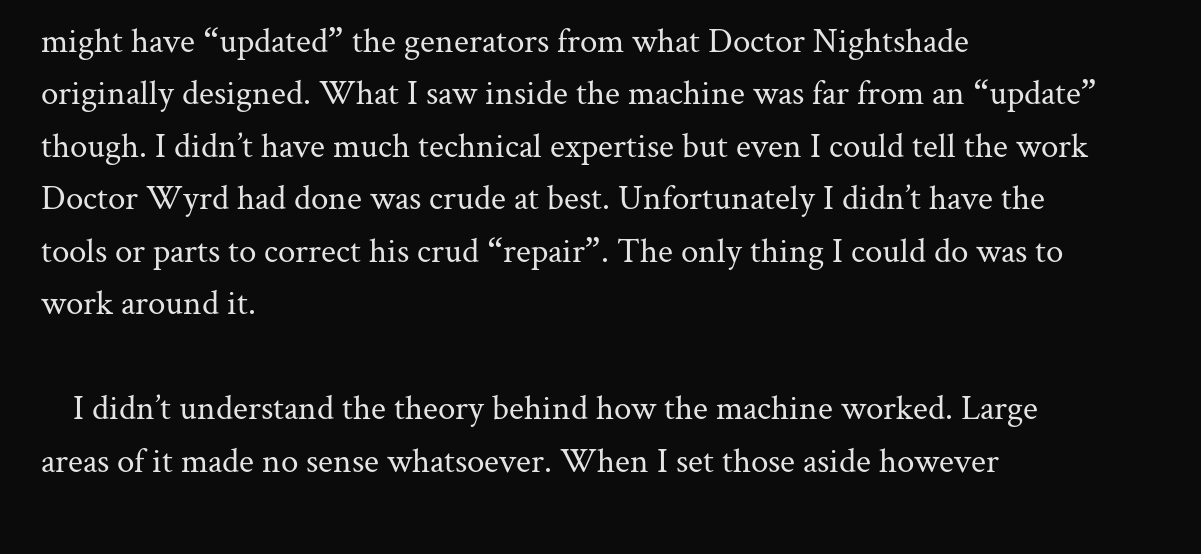might have “updated” the generators from what Doctor Nightshade originally designed. What I saw inside the machine was far from an “update” though. I didn’t have much technical expertise but even I could tell the work Doctor Wyrd had done was crude at best. Unfortunately I didn’t have the tools or parts to correct his crud “repair”. The only thing I could do was to work around it.

    I didn’t understand the theory behind how the machine worked. Large areas of it made no sense whatsoever. When I set those aside however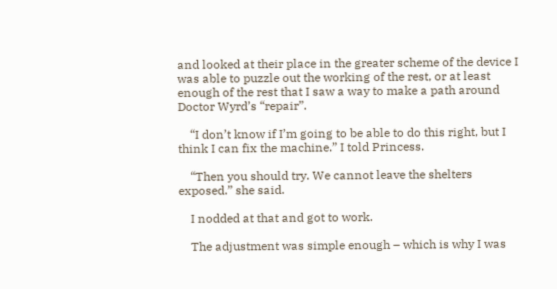and looked at their place in the greater scheme of the device I was able to puzzle out the working of the rest, or at least enough of the rest that I saw a way to make a path around Doctor Wyrd’s “repair”.

    “I don’t know if I’m going to be able to do this right, but I think I can fix the machine.” I told Princess.

    “Then you should try. We cannot leave the shelters exposed.” she said.

    I nodded at that and got to work.

    The adjustment was simple enough – which is why I was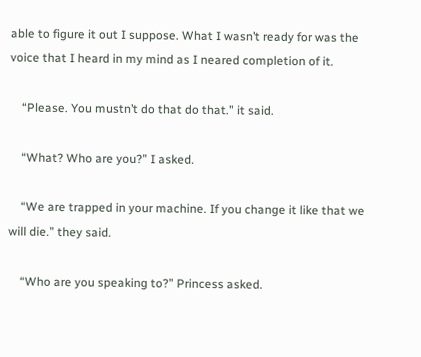able to figure it out I suppose. What I wasn’t ready for was the voice that I heard in my mind as I neared completion of it.

    “Please. You mustn’t do that do that.” it said.

    “What? Who are you?” I asked.

    “We are trapped in your machine. If you change it like that we will die.” they said.

    “Who are you speaking to?” Princess asked.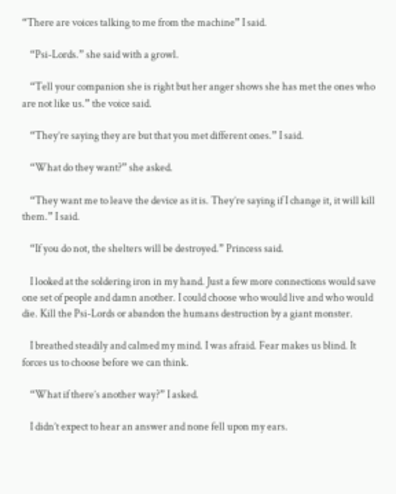“There are voices talking to me from the machine” I said.

    “Psi-Lords.” she said with a growl.

    “Tell your companion she is right but her anger shows she has met the ones who are not like us.” the voice said.

    “They’re saying they are but that you met different ones.” I said.

    “What do they want?” she asked.

    “They want me to leave the device as it is. They’re saying if I change it, it will kill them.” I said.

    “If you do not, the shelters will be destroyed.” Princess said.

    I looked at the soldering iron in my hand. Just a few more connections would save one set of people and damn another. I could choose who would live and who would die. Kill the Psi-Lords or abandon the humans destruction by a giant monster.

    I breathed steadily and calmed my mind. I was afraid. Fear makes us blind. It forces us to choose before we can think.

    “What if there’s another way?” I asked.

    I didn’t expect to hear an answer and none fell upon my ears.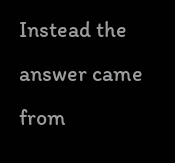Instead the answer came from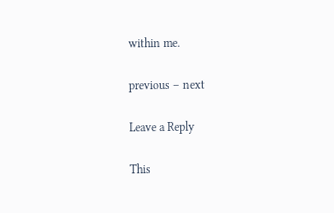within me.

previous – next

Leave a Reply

This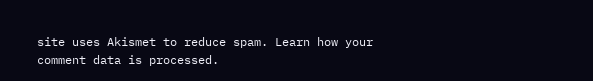site uses Akismet to reduce spam. Learn how your comment data is processed.